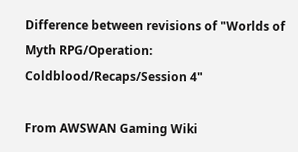Difference between revisions of "Worlds of Myth RPG/Operation: Coldblood/Recaps/Session 4"

From AWSWAN Gaming Wiki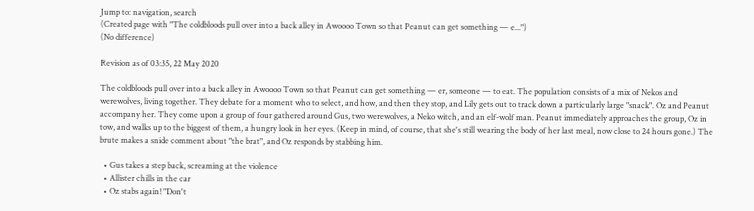Jump to: navigation, search
(Created page with "The coldbloods pull over into a back alley in Awoooo Town so that Peanut can get something — e...")
(No difference)

Revision as of 03:35, 22 May 2020

The coldbloods pull over into a back alley in Awoooo Town so that Peanut can get something — er, someone — to eat. The population consists of a mix of Nekos and werewolves, living together. They debate for a moment who to select, and how, and then they stop, and Lily gets out to track down a particularly large "snack". Oz and Peanut accompany her. They come upon a group of four gathered around Gus, two werewolves, a Neko witch, and an elf-wolf man. Peanut immediately approaches the group, Oz in tow, and walks up to the biggest of them, a hungry look in her eyes. (Keep in mind, of course, that she's still wearing the body of her last meal, now close to 24 hours gone.) The brute makes a snide comment about "the brat", and Oz responds by stabbing him.

  • Gus takes a step back, screaming at the violence
  • Allister chills in the car
  • Oz stabs again! "Don't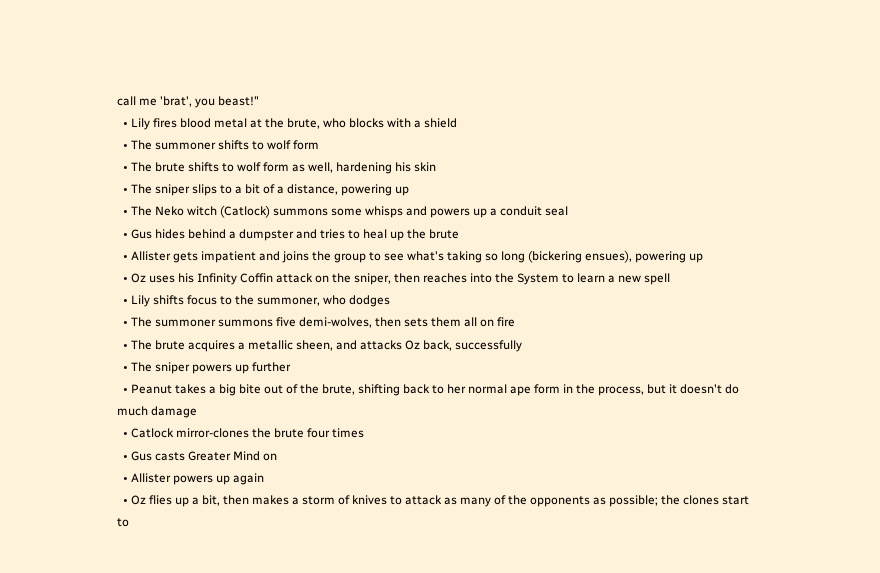call me 'brat', you beast!"
  • Lily fires blood metal at the brute, who blocks with a shield
  • The summoner shifts to wolf form
  • The brute shifts to wolf form as well, hardening his skin
  • The sniper slips to a bit of a distance, powering up
  • The Neko witch (Catlock) summons some whisps and powers up a conduit seal
  • Gus hides behind a dumpster and tries to heal up the brute
  • Allister gets impatient and joins the group to see what's taking so long (bickering ensues), powering up
  • Oz uses his Infinity Coffin attack on the sniper, then reaches into the System to learn a new spell
  • Lily shifts focus to the summoner, who dodges
  • The summoner summons five demi-wolves, then sets them all on fire
  • The brute acquires a metallic sheen, and attacks Oz back, successfully
  • The sniper powers up further
  • Peanut takes a big bite out of the brute, shifting back to her normal ape form in the process, but it doesn't do much damage
  • Catlock mirror-clones the brute four times
  • Gus casts Greater Mind on
  • Allister powers up again
  • Oz flies up a bit, then makes a storm of knives to attack as many of the opponents as possible; the clones start to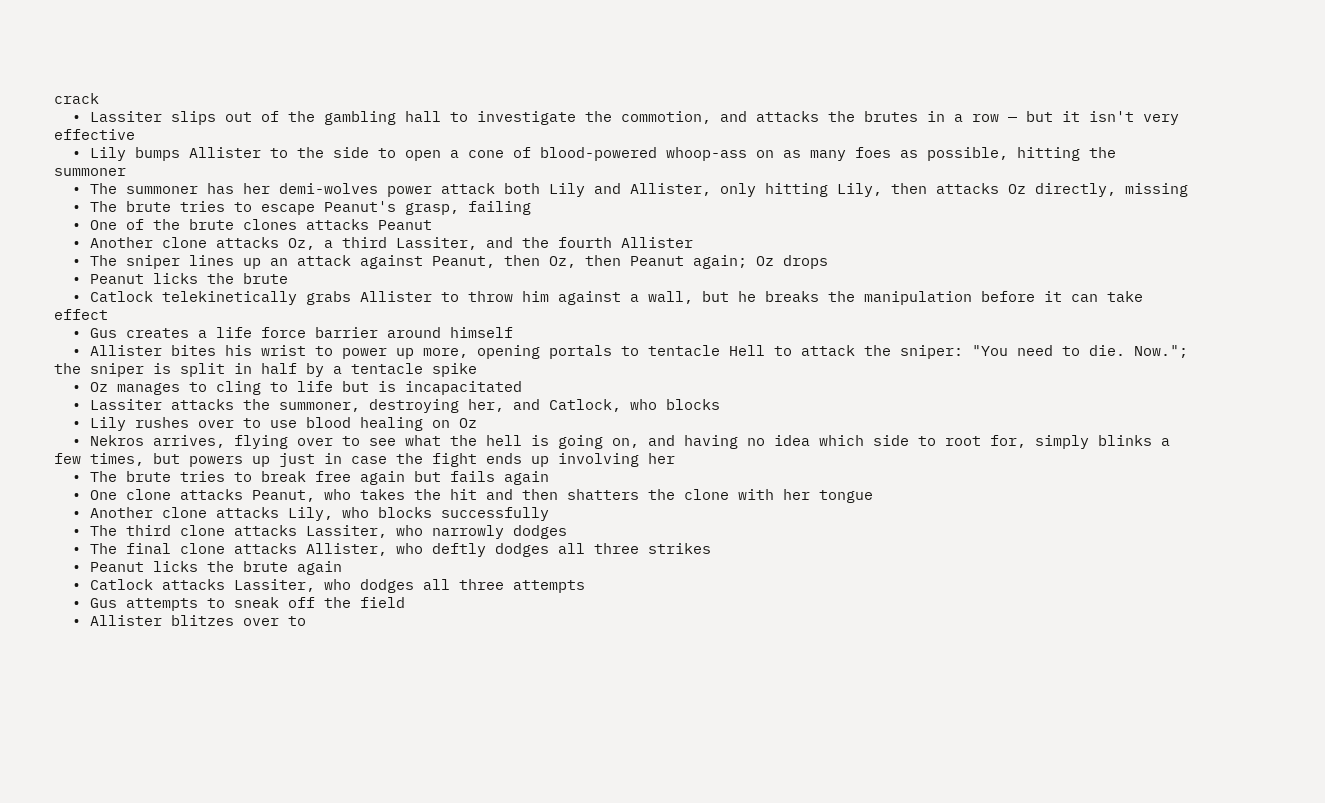crack
  • Lassiter slips out of the gambling hall to investigate the commotion, and attacks the brutes in a row — but it isn't very effective
  • Lily bumps Allister to the side to open a cone of blood-powered whoop-ass on as many foes as possible, hitting the summoner
  • The summoner has her demi-wolves power attack both Lily and Allister, only hitting Lily, then attacks Oz directly, missing
  • The brute tries to escape Peanut's grasp, failing
  • One of the brute clones attacks Peanut
  • Another clone attacks Oz, a third Lassiter, and the fourth Allister
  • The sniper lines up an attack against Peanut, then Oz, then Peanut again; Oz drops
  • Peanut licks the brute
  • Catlock telekinetically grabs Allister to throw him against a wall, but he breaks the manipulation before it can take effect
  • Gus creates a life force barrier around himself
  • Allister bites his wrist to power up more, opening portals to tentacle Hell to attack the sniper: "You need to die. Now."; the sniper is split in half by a tentacle spike
  • Oz manages to cling to life but is incapacitated
  • Lassiter attacks the summoner, destroying her, and Catlock, who blocks
  • Lily rushes over to use blood healing on Oz
  • Nekros arrives, flying over to see what the hell is going on, and having no idea which side to root for, simply blinks a few times, but powers up just in case the fight ends up involving her
  • The brute tries to break free again but fails again
  • One clone attacks Peanut, who takes the hit and then shatters the clone with her tongue
  • Another clone attacks Lily, who blocks successfully
  • The third clone attacks Lassiter, who narrowly dodges
  • The final clone attacks Allister, who deftly dodges all three strikes
  • Peanut licks the brute again
  • Catlock attacks Lassiter, who dodges all three attempts
  • Gus attempts to sneak off the field
  • Allister blitzes over to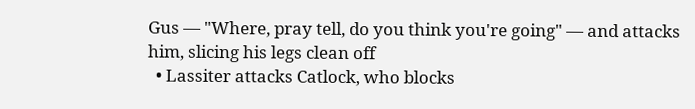Gus — "Where, pray tell, do you think you're going" — and attacks him, slicing his legs clean off
  • Lassiter attacks Catlock, who blocks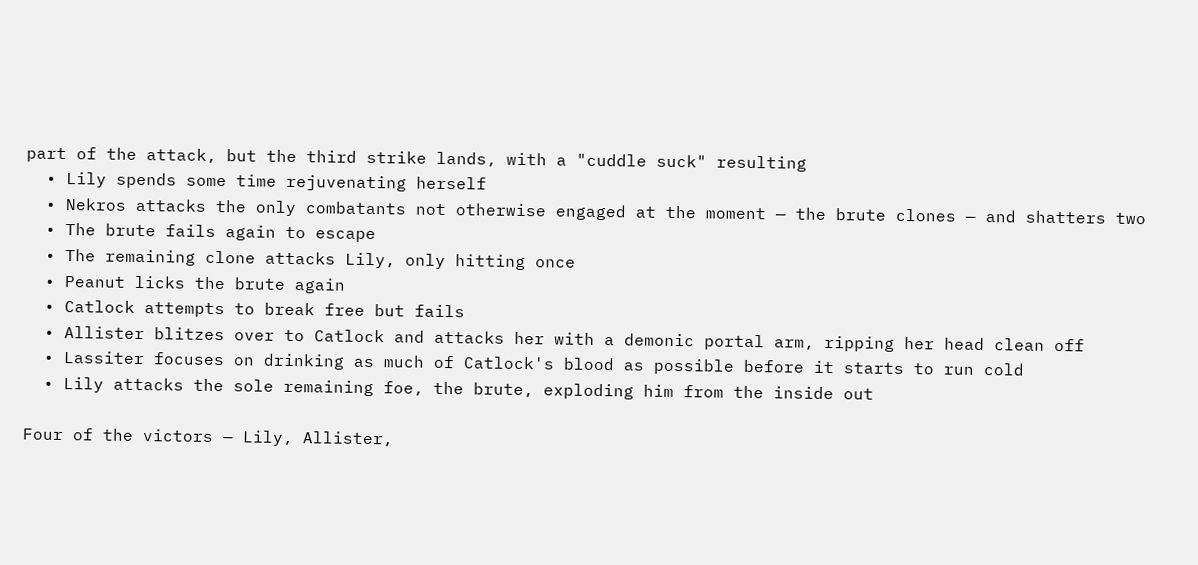part of the attack, but the third strike lands, with a "cuddle suck" resulting
  • Lily spends some time rejuvenating herself
  • Nekros attacks the only combatants not otherwise engaged at the moment — the brute clones — and shatters two
  • The brute fails again to escape
  • The remaining clone attacks Lily, only hitting once
  • Peanut licks the brute again
  • Catlock attempts to break free but fails
  • Allister blitzes over to Catlock and attacks her with a demonic portal arm, ripping her head clean off
  • Lassiter focuses on drinking as much of Catlock's blood as possible before it starts to run cold
  • Lily attacks the sole remaining foe, the brute, exploding him from the inside out

Four of the victors — Lily, Allister,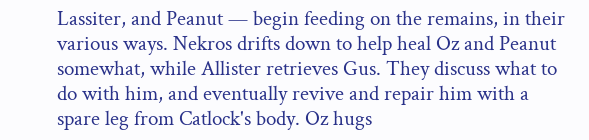Lassiter, and Peanut — begin feeding on the remains, in their various ways. Nekros drifts down to help heal Oz and Peanut somewhat, while Allister retrieves Gus. They discuss what to do with him, and eventually revive and repair him with a spare leg from Catlock's body. Oz hugs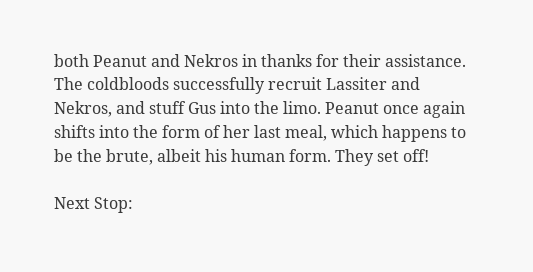both Peanut and Nekros in thanks for their assistance. The coldbloods successfully recruit Lassiter and Nekros, and stuff Gus into the limo. Peanut once again shifts into the form of her last meal, which happens to be the brute, albeit his human form. They set off!

Next Stop: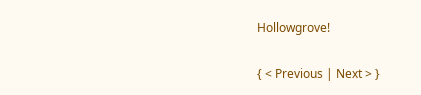Hollowgrove!

{ < Previous | Next > }